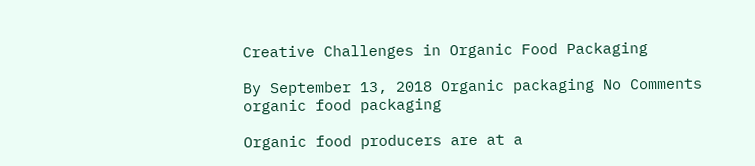Creative Challenges in Organic Food Packaging

By September 13, 2018 Organic packaging No Comments
organic food packaging

Organic food producers are at a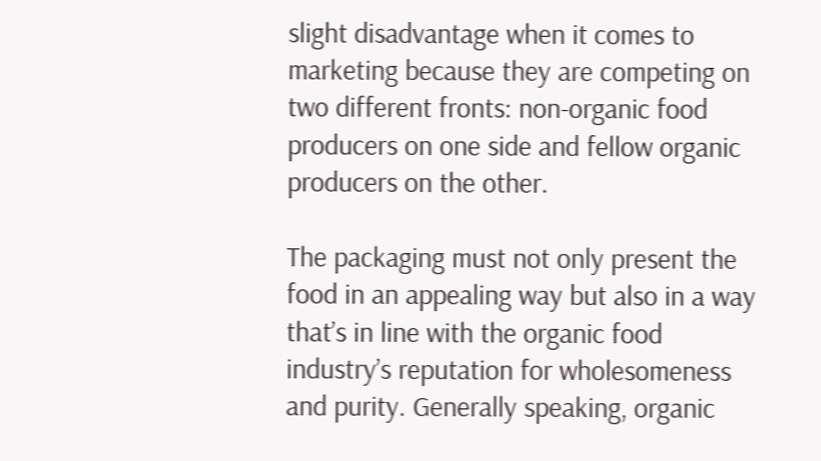slight disadvantage when it comes to marketing because they are competing on two different fronts: non-organic food producers on one side and fellow organic producers on the other.

The packaging must not only present the food in an appealing way but also in a way that’s in line with the organic food industry’s reputation for wholesomeness and purity. Generally speaking, organic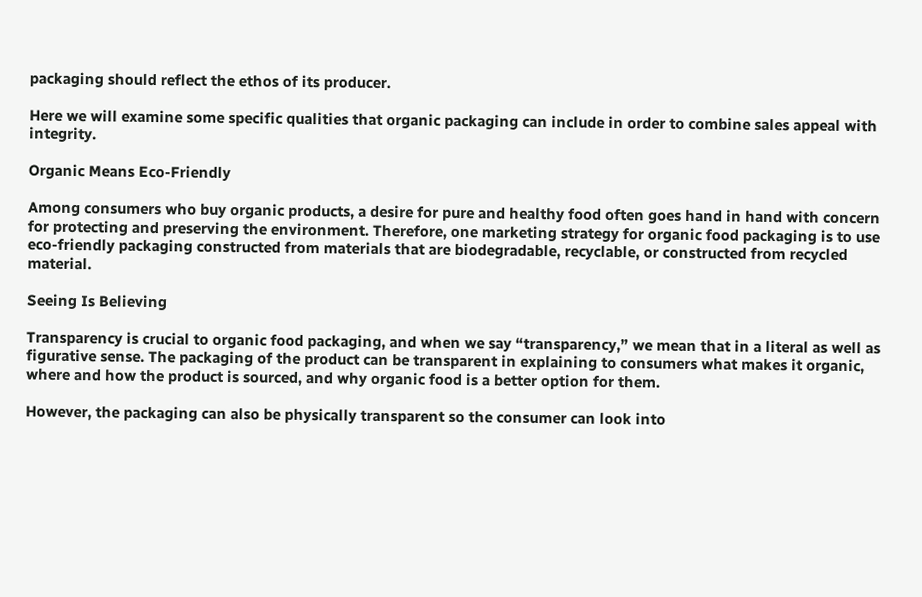packaging should reflect the ethos of its producer.

Here we will examine some specific qualities that organic packaging can include in order to combine sales appeal with integrity.

Organic Means Eco-Friendly

Among consumers who buy organic products, a desire for pure and healthy food often goes hand in hand with concern for protecting and preserving the environment. Therefore, one marketing strategy for organic food packaging is to use eco-friendly packaging constructed from materials that are biodegradable, recyclable, or constructed from recycled material.

Seeing Is Believing

Transparency is crucial to organic food packaging, and when we say “transparency,” we mean that in a literal as well as figurative sense. The packaging of the product can be transparent in explaining to consumers what makes it organic, where and how the product is sourced, and why organic food is a better option for them.

However, the packaging can also be physically transparent so the consumer can look into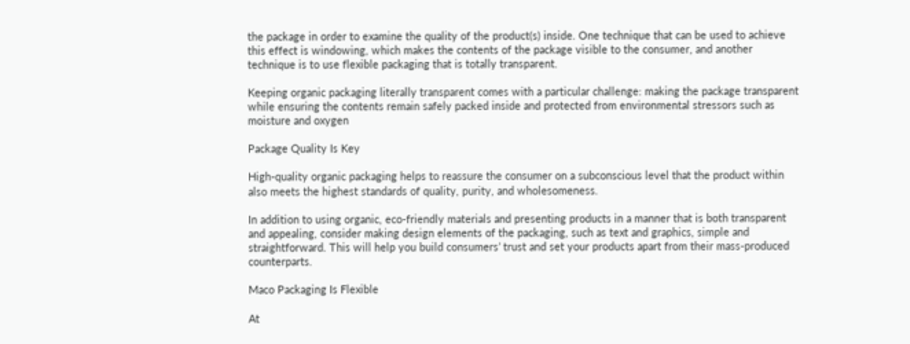the package in order to examine the quality of the product(s) inside. One technique that can be used to achieve this effect is windowing, which makes the contents of the package visible to the consumer, and another technique is to use flexible packaging that is totally transparent.

Keeping organic packaging literally transparent comes with a particular challenge: making the package transparent while ensuring the contents remain safely packed inside and protected from environmental stressors such as moisture and oxygen

Package Quality Is Key

High-quality organic packaging helps to reassure the consumer on a subconscious level that the product within also meets the highest standards of quality, purity, and wholesomeness.

In addition to using organic, eco-friendly materials and presenting products in a manner that is both transparent and appealing, consider making design elements of the packaging, such as text and graphics, simple and straightforward. This will help you build consumers’ trust and set your products apart from their mass-produced counterparts.

Maco Packaging Is Flexible

At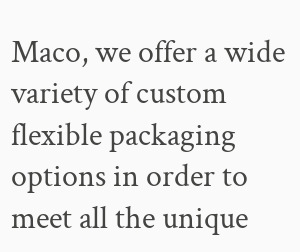Maco, we offer a wide variety of custom flexible packaging options in order to meet all the unique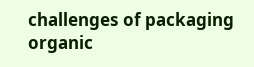challenges of packaging organic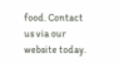food. Contact us via our website today.